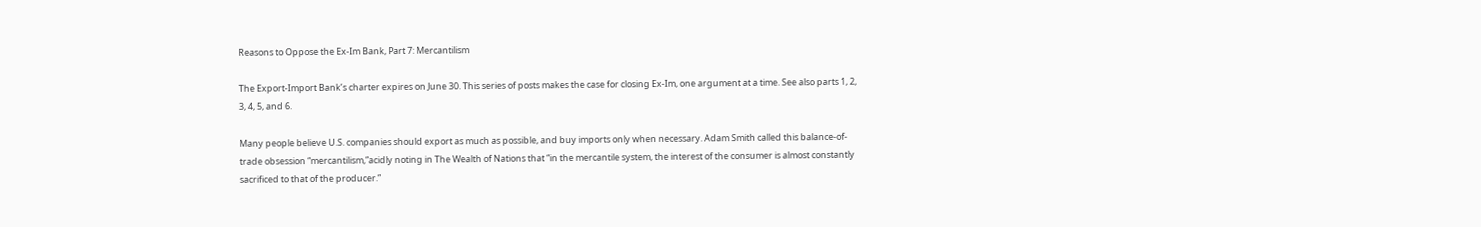Reasons to Oppose the Ex-Im Bank, Part 7: Mercantilism

The Export-Import Bank’s charter expires on June 30. This series of posts makes the case for closing Ex-Im, one argument at a time. See also parts 1, 2, 3, 4, 5, and 6.

Many people believe U.S. companies should export as much as possible, and buy imports only when necessary. Adam Smith called this balance-of-trade obsession “mercantilism,”acidly noting in The Wealth of Nations that “in the mercantile system, the interest of the consumer is almost constantly sacrificed to that of the producer.”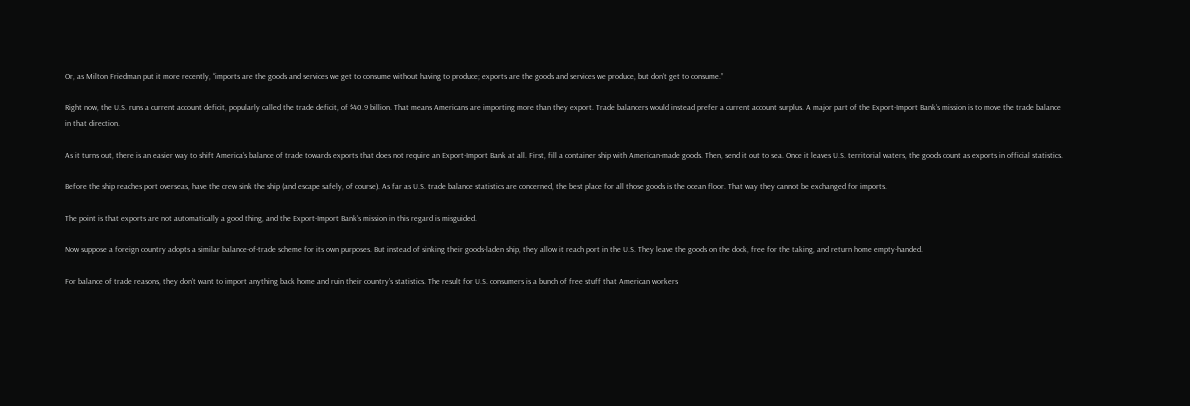Or, as Milton Friedman put it more recently, “imports are the goods and services we get to consume without having to produce; exports are the goods and services we produce, but don’t get to consume.”

Right now, the U.S. runs a current account deficit, popularly called the trade deficit, of $40.9 billion. That means Americans are importing more than they export. Trade balancers would instead prefer a current account surplus. A major part of the Export-Import Bank’s mission is to move the trade balance in that direction.

As it turns out, there is an easier way to shift America’s balance of trade towards exports that does not require an Export-Import Bank at all. First, fill a container ship with American-made goods. Then, send it out to sea. Once it leaves U.S. territorial waters, the goods count as exports in official statistics.

Before the ship reaches port overseas, have the crew sink the ship (and escape safely, of course). As far as U.S. trade balance statistics are concerned, the best place for all those goods is the ocean floor. That way they cannot be exchanged for imports.

The point is that exports are not automatically a good thing, and the Export-Import Bank’s mission in this regard is misguided.

Now suppose a foreign country adopts a similar balance-of-trade scheme for its own purposes. But instead of sinking their goods-laden ship, they allow it reach port in the U.S. They leave the goods on the dock, free for the taking, and return home empty-handed.

For balance of trade reasons, they don’t want to import anything back home and ruin their country’s statistics. The result for U.S. consumers is a bunch of free stuff that American workers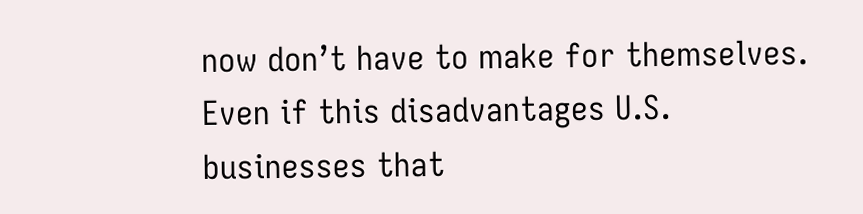now don’t have to make for themselves. Even if this disadvantages U.S. businesses that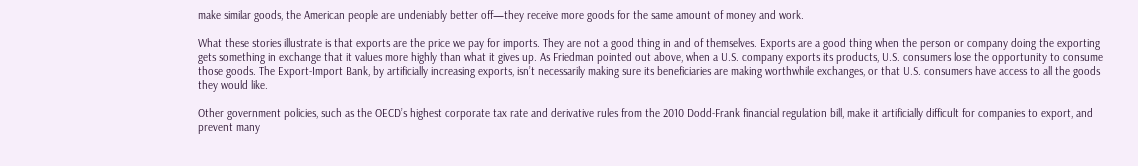make similar goods, the American people are undeniably better off—they receive more goods for the same amount of money and work.

What these stories illustrate is that exports are the price we pay for imports. They are not a good thing in and of themselves. Exports are a good thing when the person or company doing the exporting gets something in exchange that it values more highly than what it gives up. As Friedman pointed out above, when a U.S. company exports its products, U.S. consumers lose the opportunity to consume those goods. The Export-Import Bank, by artificially increasing exports, isn’t necessarily making sure its beneficiaries are making worthwhile exchanges, or that U.S. consumers have access to all the goods they would like.

Other government policies, such as the OECD’s highest corporate tax rate and derivative rules from the 2010 Dodd-Frank financial regulation bill, make it artificially difficult for companies to export, and prevent many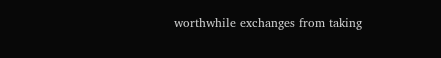worthwhile exchanges from taking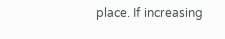place. If increasing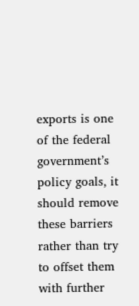exports is one of the federal government’s policy goals, it should remove these barriers rather than try to offset them with further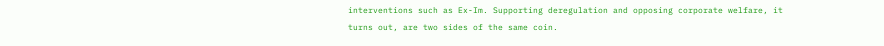interventions such as Ex-Im. Supporting deregulation and opposing corporate welfare, it turns out, are two sides of the same coin.